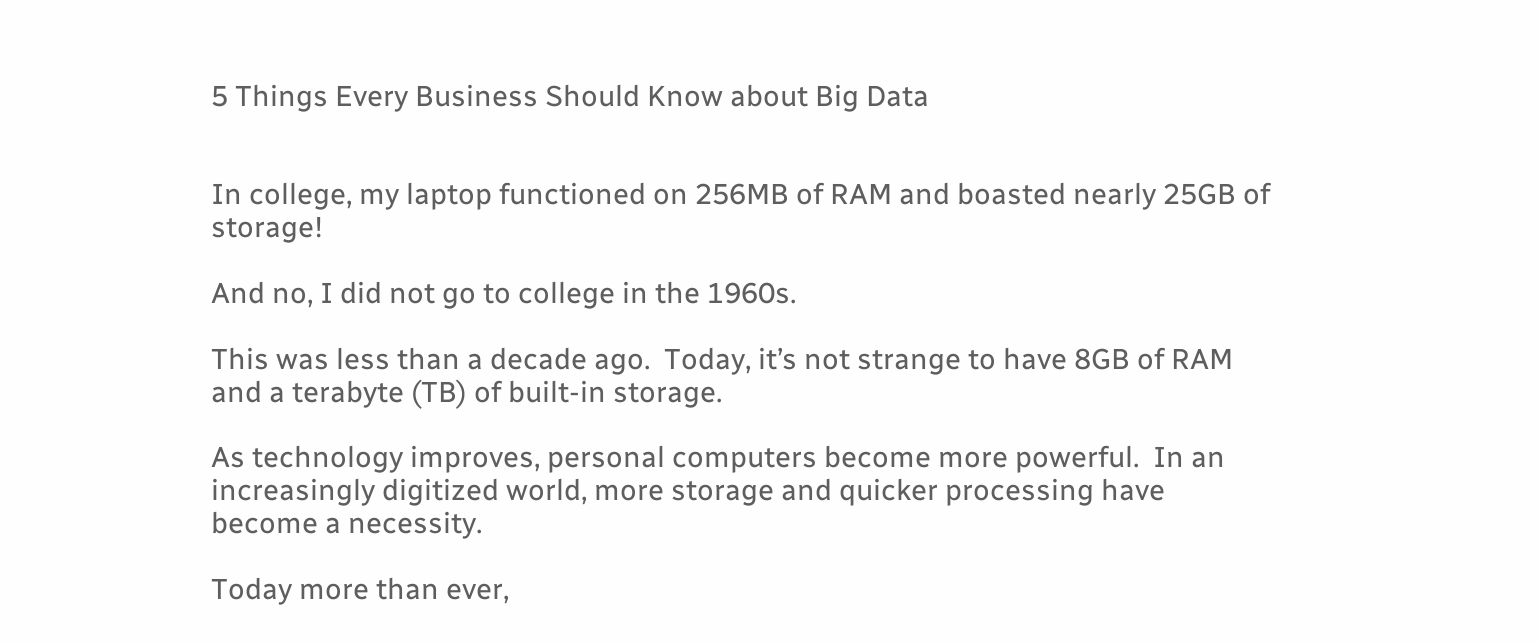5 Things Every Business Should Know about Big Data


In college, my laptop functioned on 256MB of RAM and boasted nearly 25GB of storage!

And no, I did not go to college in the 1960s.

This was less than a decade ago.  Today, it’s not strange to have 8GB of RAM and a terabyte (TB) of built-in storage.

As technology improves, personal computers become more powerful.  In an increasingly digitized world, more storage and quicker processing have become a necessity.

Today more than ever,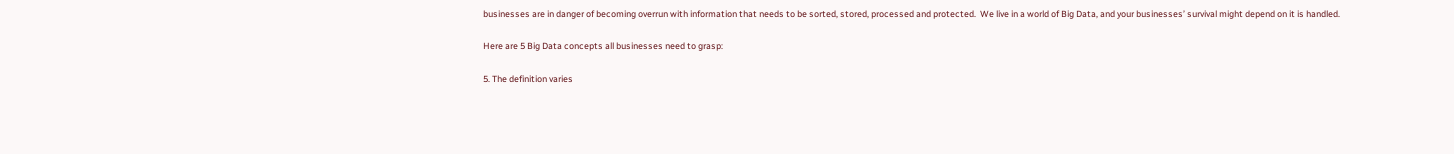businesses are in danger of becoming overrun with information that needs to be sorted, stored, processed and protected.  We live in a world of Big Data, and your businesses’ survival might depend on it is handled.

Here are 5 Big Data concepts all businesses need to grasp:

5. The definition varies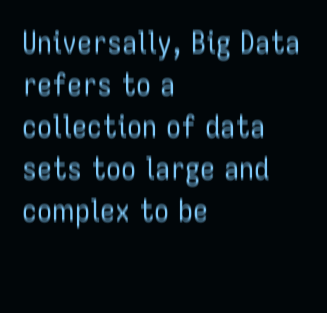Universally, Big Data refers to a collection of data sets too large and complex to be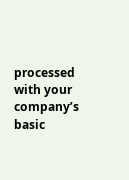processed with your company’s basic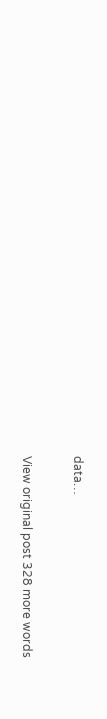data…

View original post 328 more words